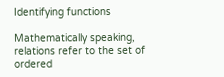Identifying functions

Mathematically speaking, relations refer to the set of ordered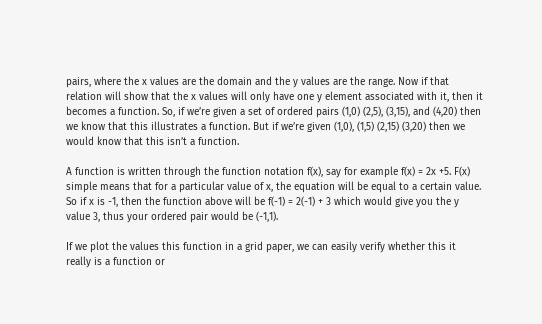pairs, where the x values are the domain and the y values are the range. Now if that relation will show that the x values will only have one y element associated with it, then it becomes a function. So, if we’re given a set of ordered pairs (1,0) (2,5), (3,15), and (4,20) then we know that this illustrates a function. But if we’re given (1,0), (1,5) (2,15) (3,20) then we would know that this isn’t a function.

A function is written through the function notation f(x), say for example f(x) = 2x +5. F(x) simple means that for a particular value of x, the equation will be equal to a certain value. So if x is -1, then the function above will be f(-1) = 2(-1) + 3 which would give you the y value 3, thus your ordered pair would be (-1,1).

If we plot the values this function in a grid paper, we can easily verify whether this it really is a function or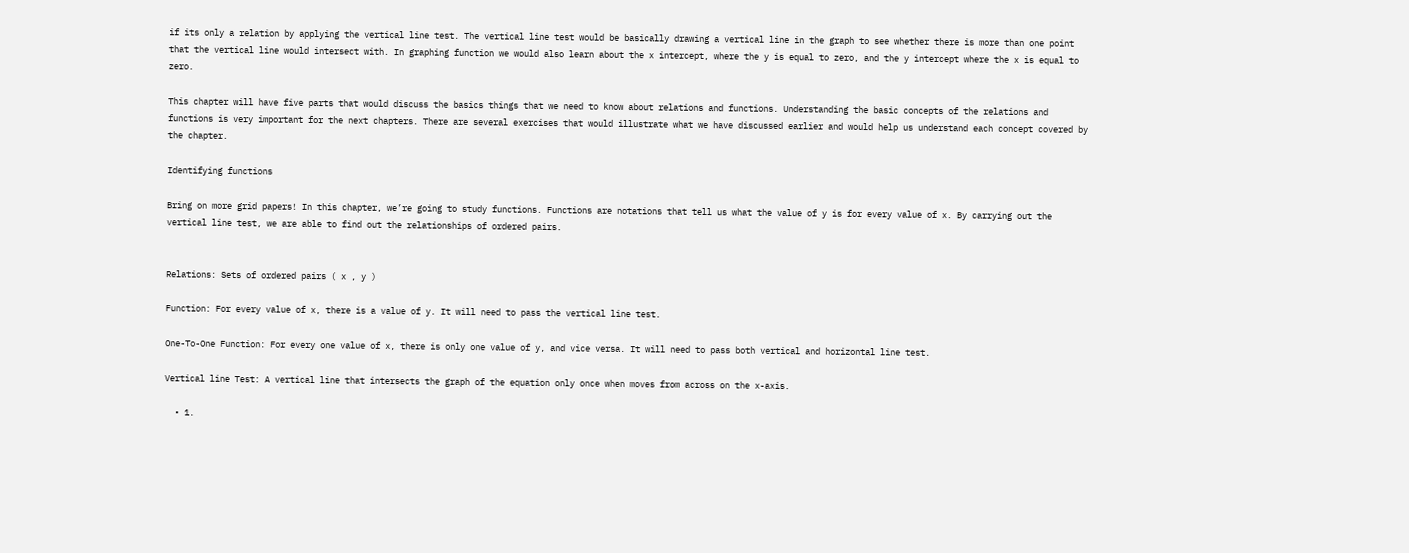if its only a relation by applying the vertical line test. The vertical line test would be basically drawing a vertical line in the graph to see whether there is more than one point that the vertical line would intersect with. In graphing function we would also learn about the x intercept, where the y is equal to zero, and the y intercept where the x is equal to zero.

This chapter will have five parts that would discuss the basics things that we need to know about relations and functions. Understanding the basic concepts of the relations and functions is very important for the next chapters. There are several exercises that would illustrate what we have discussed earlier and would help us understand each concept covered by the chapter.

Identifying functions

Bring on more grid papers! In this chapter, we’re going to study functions. Functions are notations that tell us what the value of y is for every value of x. By carrying out the vertical line test, we are able to find out the relationships of ordered pairs.


Relations: Sets of ordered pairs ( x , y )

Function: For every value of x, there is a value of y. It will need to pass the vertical line test.

One-To-One Function: For every one value of x, there is only one value of y, and vice versa. It will need to pass both vertical and horizontal line test.

Vertical line Test: A vertical line that intersects the graph of the equation only once when moves from across on the x-axis.

  • 1.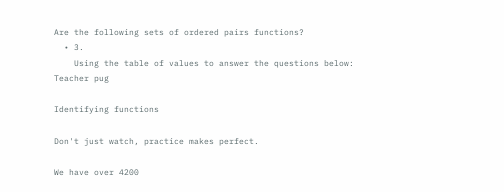Are the following sets of ordered pairs functions?
  • 3.
    Using the table of values to answer the questions below:
Teacher pug

Identifying functions

Don't just watch, practice makes perfect.

We have over 4200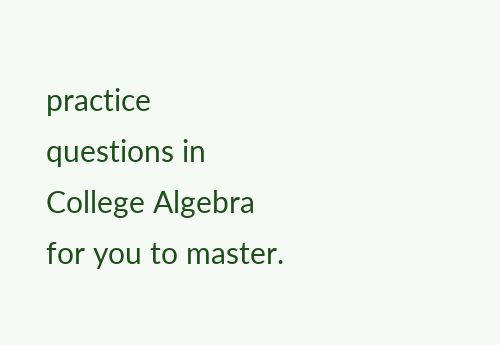practice questions in College Algebra for you to master.